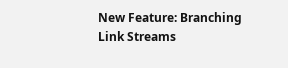New Feature: Branching Link Streams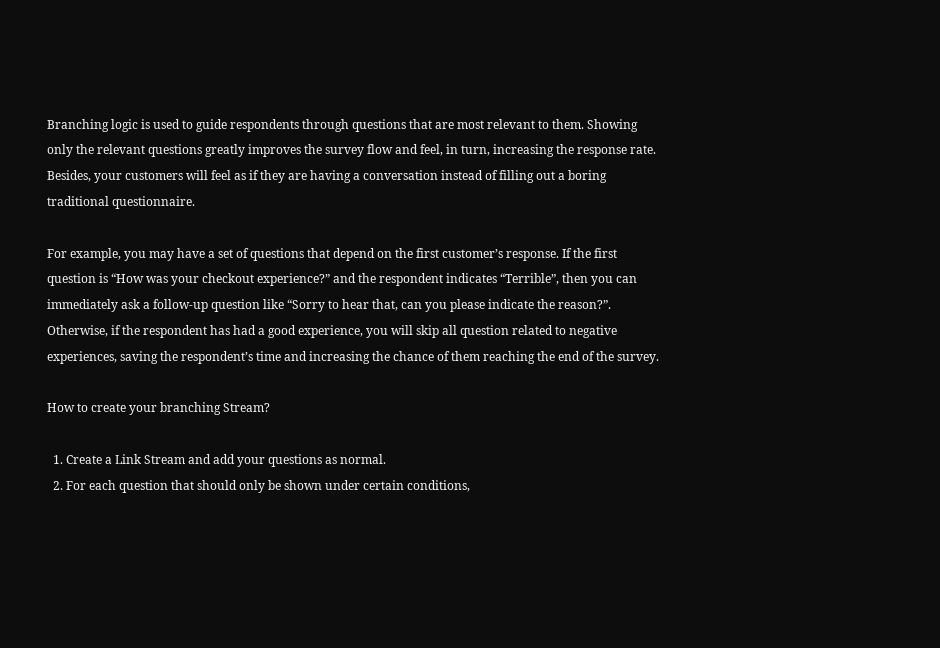Branching logic is used to guide respondents through questions that are most relevant to them. Showing only the relevant questions greatly improves the survey flow and feel, in turn, increasing the response rate. Besides, your customers will feel as if they are having a conversation instead of filling out a boring traditional questionnaire.

For example, you may have a set of questions that depend on the first customer’s response. If the first question is “How was your checkout experience?” and the respondent indicates “Terrible”, then you can immediately ask a follow-up question like “Sorry to hear that, can you please indicate the reason?”. Otherwise, if the respondent has had a good experience, you will skip all question related to negative experiences, saving the respondent’s time and increasing the chance of them reaching the end of the survey.

How to create your branching Stream?

  1. Create a Link Stream and add your questions as normal.
  2. For each question that should only be shown under certain conditions,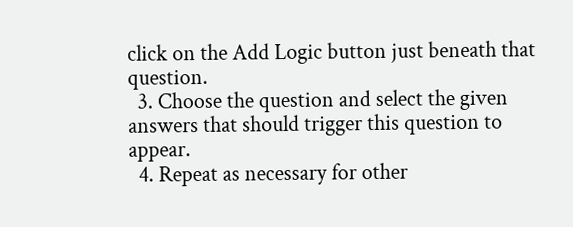click on the Add Logic button just beneath that question.
  3. Choose the question and select the given answers that should trigger this question to appear.
  4. Repeat as necessary for other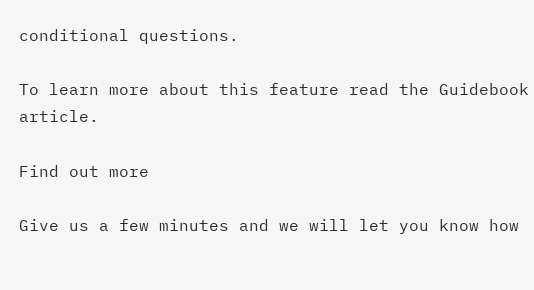conditional questions.

To learn more about this feature read the Guidebook article.

Find out more

Give us a few minutes and we will let you know how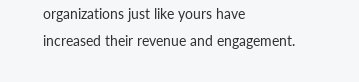organizations just like yours have increased their revenue and engagement.